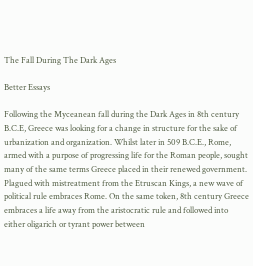The Fall During The Dark Ages

Better Essays

Following the Myceanean fall during the Dark Ages in 8th century B.C.E, Greece was looking for a change in structure for the sake of urbanization and organization. Whilst later in 509 B.C.E., Rome, armed with a purpose of progressing life for the Roman people, sought many of the same terms Greece placed in their renewed government. Plagued with mistreatment from the Etruscan Kings, a new wave of political rule embraces Rome. On the same token, 8th century Greece embraces a life away from the aristocratic rule and followed into either oligarich or tyrant power between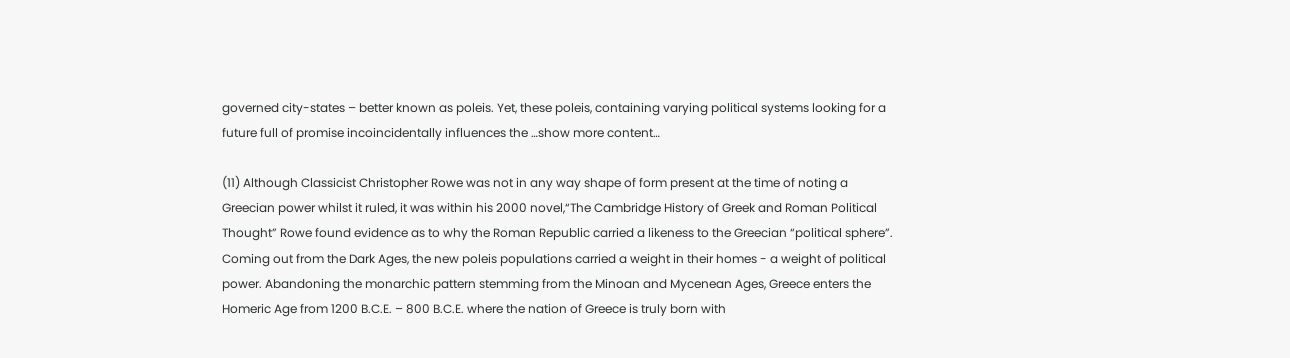governed city-states – better known as poleis. Yet, these poleis, containing varying political systems looking for a future full of promise incoincidentally influences the …show more content…

(11) Although Classicist Christopher Rowe was not in any way shape of form present at the time of noting a Greecian power whilst it ruled, it was within his 2000 novel,“The Cambridge History of Greek and Roman Political Thought” Rowe found evidence as to why the Roman Republic carried a likeness to the Greecian “political sphere”. Coming out from the Dark Ages, the new poleis populations carried a weight in their homes - a weight of political power. Abandoning the monarchic pattern stemming from the Minoan and Mycenean Ages, Greece enters the Homeric Age from 1200 B.C.E. – 800 B.C.E. where the nation of Greece is truly born with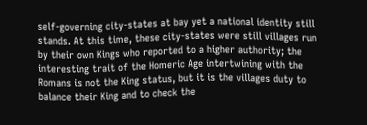self-governing city-states at bay yet a national identity still stands. At this time, these city-states were still villages run by their own Kings who reported to a higher authority; the interesting trait of the Homeric Age intertwining with the Romans is not the King status, but it is the villages duty to balance their King and to check the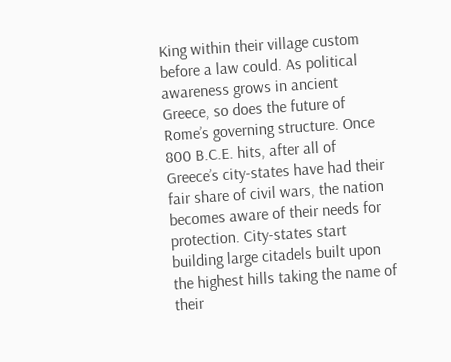King within their village custom before a law could. As political awareness grows in ancient Greece, so does the future of Rome’s governing structure. Once 800 B.C.E. hits, after all of Greece’s city-states have had their fair share of civil wars, the nation becomes aware of their needs for protection. City-states start building large citadels built upon the highest hills taking the name of their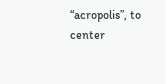“acropolis”, to center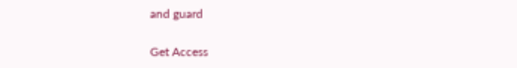and guard

Get Access